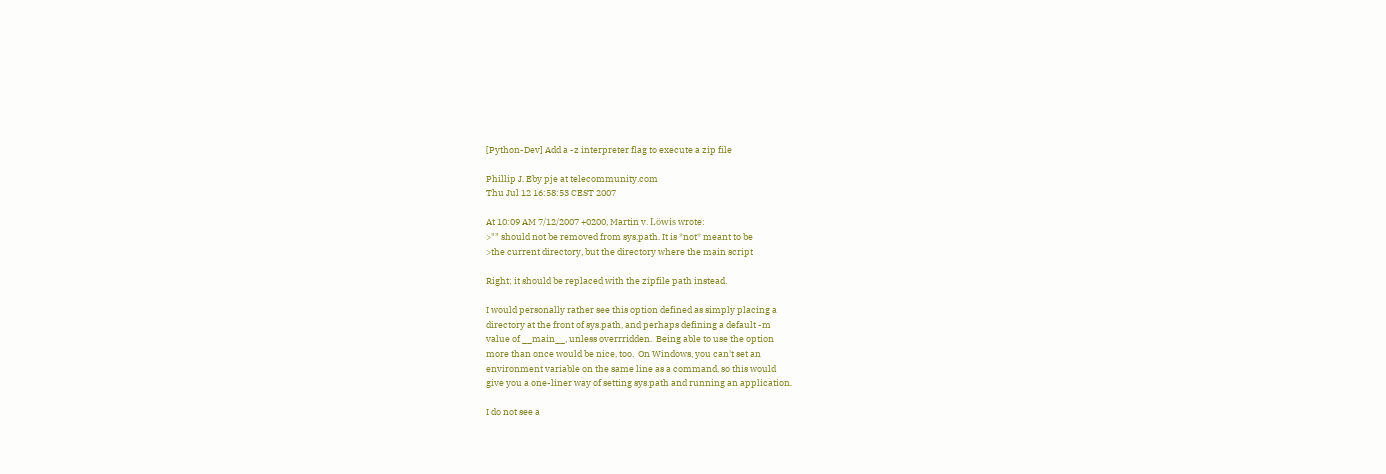[Python-Dev] Add a -z interpreter flag to execute a zip file

Phillip J. Eby pje at telecommunity.com
Thu Jul 12 16:58:53 CEST 2007

At 10:09 AM 7/12/2007 +0200, Martin v. Löwis wrote:
>"" should not be removed from sys.path. It is *not* meant to be
>the current directory, but the directory where the main script

Right; it should be replaced with the zipfile path instead.

I would personally rather see this option defined as simply placing a
directory at the front of sys.path, and perhaps defining a default -m
value of __main__, unless overrridden.  Being able to use the option
more than once would be nice, too.  On Windows, you can't set an
environment variable on the same line as a command, so this would
give you a one-liner way of setting sys.path and running an application.

I do not see a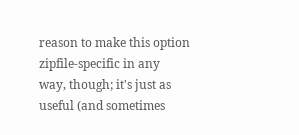reason to make this option zipfile-specific in any
way, though; it's just as useful (and sometimes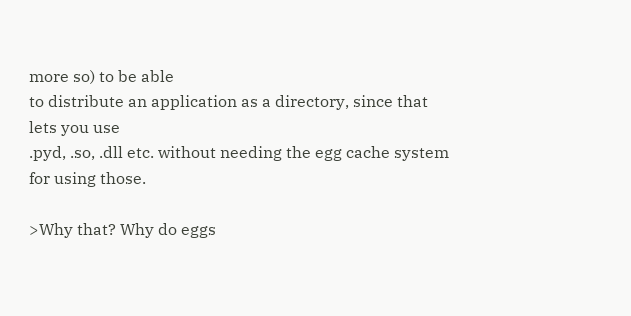more so) to be able
to distribute an application as a directory, since that lets you use
.pyd, .so, .dll etc. without needing the egg cache system for using those.

>Why that? Why do eggs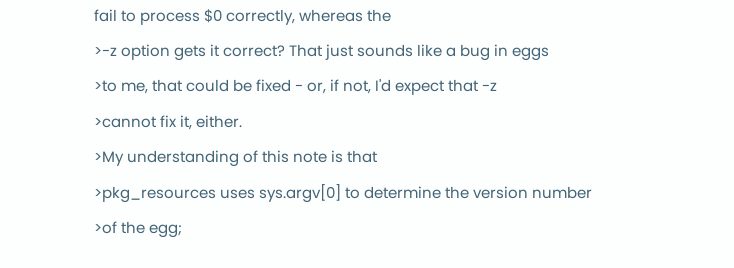fail to process $0 correctly, whereas the
>-z option gets it correct? That just sounds like a bug in eggs
>to me, that could be fixed - or, if not, I'd expect that -z
>cannot fix it, either.
>My understanding of this note is that
>pkg_resources uses sys.argv[0] to determine the version number
>of the egg;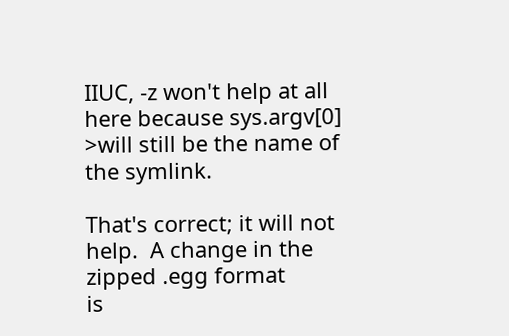IIUC, -z won't help at all here because sys.argv[0]
>will still be the name of the symlink.

That's correct; it will not help.  A change in the zipped .egg format
is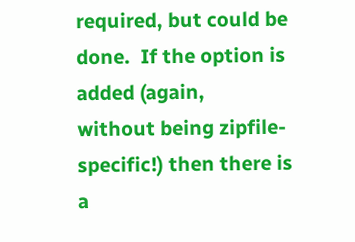required, but could be done.  If the option is added (again,
without being zipfile-specific!) then there is a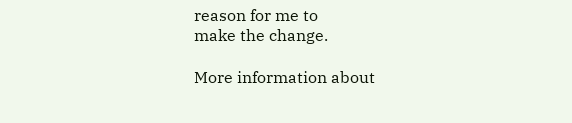reason for me to
make the change.

More information about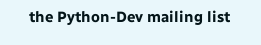the Python-Dev mailing list